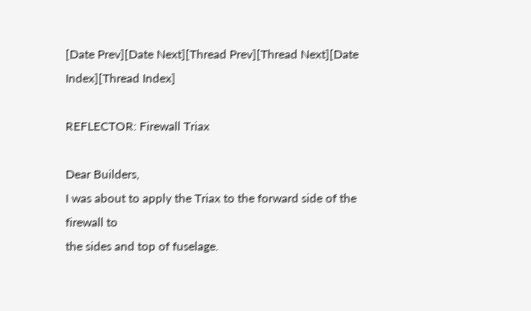[Date Prev][Date Next][Thread Prev][Thread Next][Date Index][Thread Index]

REFLECTOR: Firewall Triax

Dear Builders,
I was about to apply the Triax to the forward side of the firewall to
the sides and top of fuselage.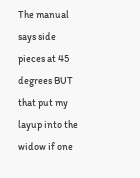The manual says side pieces at 45
degrees BUT that put my layup into the widow if one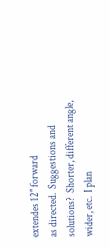extendes 12" forward
as directed.  Suggestions and solutions?  Shorter, different angle,
wider, etc.  I plan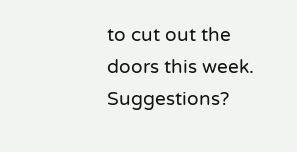to cut out the doors this week.  Suggestions?